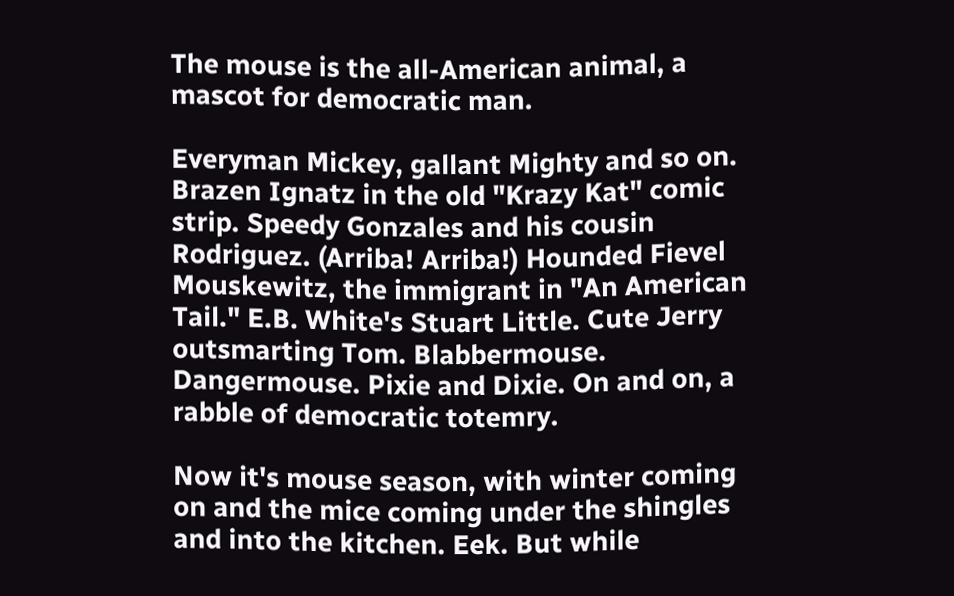The mouse is the all-American animal, a mascot for democratic man.

Everyman Mickey, gallant Mighty and so on. Brazen Ignatz in the old "Krazy Kat" comic strip. Speedy Gonzales and his cousin Rodriguez. (Arriba! Arriba!) Hounded Fievel Mouskewitz, the immigrant in "An American Tail." E.B. White's Stuart Little. Cute Jerry outsmarting Tom. Blabbermouse. Dangermouse. Pixie and Dixie. On and on, a rabble of democratic totemry.

Now it's mouse season, with winter coming on and the mice coming under the shingles and into the kitchen. Eek. But while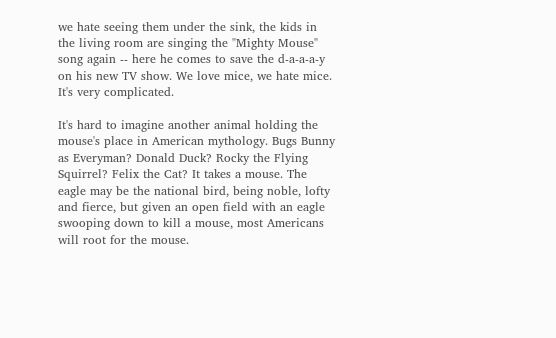we hate seeing them under the sink, the kids in the living room are singing the "Mighty Mouse" song again -- here he comes to save the d-a-a-a-y on his new TV show. We love mice, we hate mice. It's very complicated.

It's hard to imagine another animal holding the mouse's place in American mythology. Bugs Bunny as Everyman? Donald Duck? Rocky the Flying Squirrel? Felix the Cat? It takes a mouse. The eagle may be the national bird, being noble, lofty and fierce, but given an open field with an eagle swooping down to kill a mouse, most Americans will root for the mouse.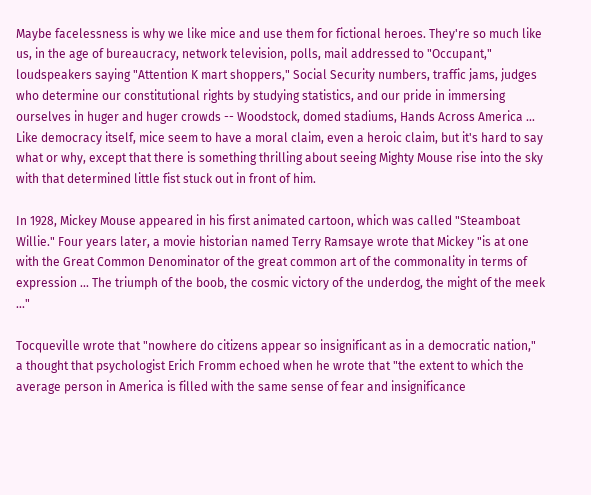Maybe facelessness is why we like mice and use them for fictional heroes. They're so much like us, in the age of bureaucracy, network television, polls, mail addressed to "Occupant," loudspeakers saying "Attention K mart shoppers," Social Security numbers, traffic jams, judges who determine our constitutional rights by studying statistics, and our pride in immersing ourselves in huger and huger crowds -- Woodstock, domed stadiums, Hands Across America ... Like democracy itself, mice seem to have a moral claim, even a heroic claim, but it's hard to say what or why, except that there is something thrilling about seeing Mighty Mouse rise into the sky with that determined little fist stuck out in front of him.

In 1928, Mickey Mouse appeared in his first animated cartoon, which was called "Steamboat Willie." Four years later, a movie historian named Terry Ramsaye wrote that Mickey "is at one with the Great Common Denominator of the great common art of the commonality in terms of expression ... The triumph of the boob, the cosmic victory of the underdog, the might of the meek ..."

Tocqueville wrote that "nowhere do citizens appear so insignificant as in a democratic nation," a thought that psychologist Erich Fromm echoed when he wrote that "the extent to which the average person in America is filled with the same sense of fear and insignificance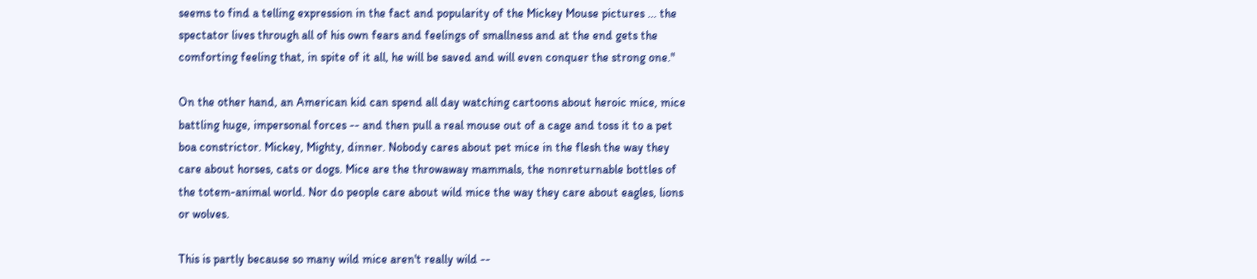seems to find a telling expression in the fact and popularity of the Mickey Mouse pictures ... the spectator lives through all of his own fears and feelings of smallness and at the end gets the comforting feeling that, in spite of it all, he will be saved and will even conquer the strong one."

On the other hand, an American kid can spend all day watching cartoons about heroic mice, mice battling huge, impersonal forces -- and then pull a real mouse out of a cage and toss it to a pet boa constrictor. Mickey, Mighty, dinner. Nobody cares about pet mice in the flesh the way they care about horses, cats or dogs. Mice are the throwaway mammals, the nonreturnable bottles of the totem-animal world. Nor do people care about wild mice the way they care about eagles, lions or wolves.

This is partly because so many wild mice aren't really wild --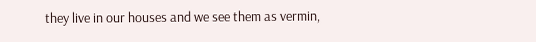they live in our houses and we see them as vermin,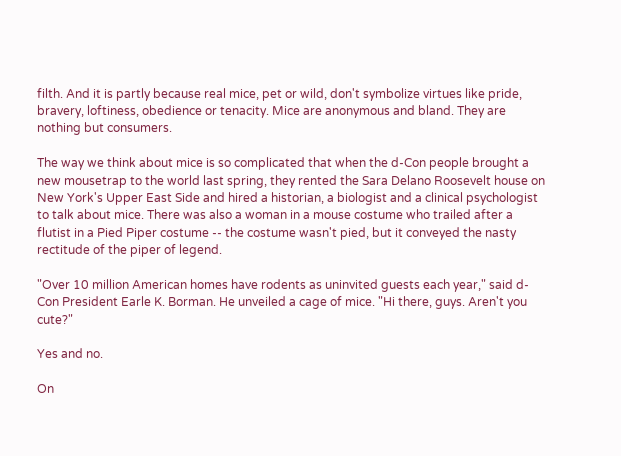filth. And it is partly because real mice, pet or wild, don't symbolize virtues like pride, bravery, loftiness, obedience or tenacity. Mice are anonymous and bland. They are nothing but consumers.

The way we think about mice is so complicated that when the d-Con people brought a new mousetrap to the world last spring, they rented the Sara Delano Roosevelt house on New York's Upper East Side and hired a historian, a biologist and a clinical psychologist to talk about mice. There was also a woman in a mouse costume who trailed after a flutist in a Pied Piper costume -- the costume wasn't pied, but it conveyed the nasty rectitude of the piper of legend.

"Over 10 million American homes have rodents as uninvited guests each year," said d-Con President Earle K. Borman. He unveiled a cage of mice. "Hi there, guys. Aren't you cute?"

Yes and no.

On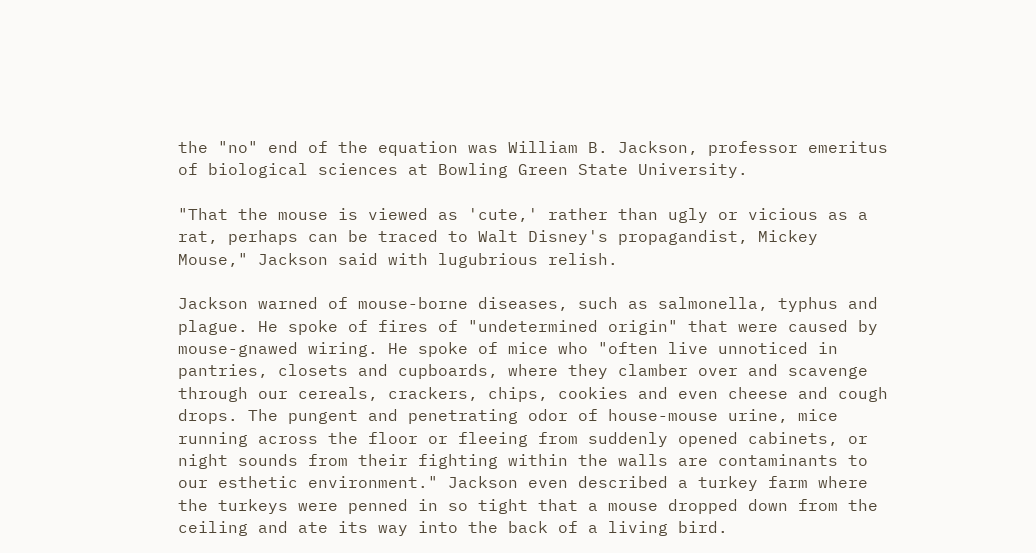the "no" end of the equation was William B. Jackson, professor emeritus of biological sciences at Bowling Green State University.

"That the mouse is viewed as 'cute,' rather than ugly or vicious as a rat, perhaps can be traced to Walt Disney's propagandist, Mickey Mouse," Jackson said with lugubrious relish.

Jackson warned of mouse-borne diseases, such as salmonella, typhus and plague. He spoke of fires of "undetermined origin" that were caused by mouse-gnawed wiring. He spoke of mice who "often live unnoticed in pantries, closets and cupboards, where they clamber over and scavenge through our cereals, crackers, chips, cookies and even cheese and cough drops. The pungent and penetrating odor of house-mouse urine, mice running across the floor or fleeing from suddenly opened cabinets, or night sounds from their fighting within the walls are contaminants to our esthetic environment." Jackson even described a turkey farm where the turkeys were penned in so tight that a mouse dropped down from the ceiling and ate its way into the back of a living bird.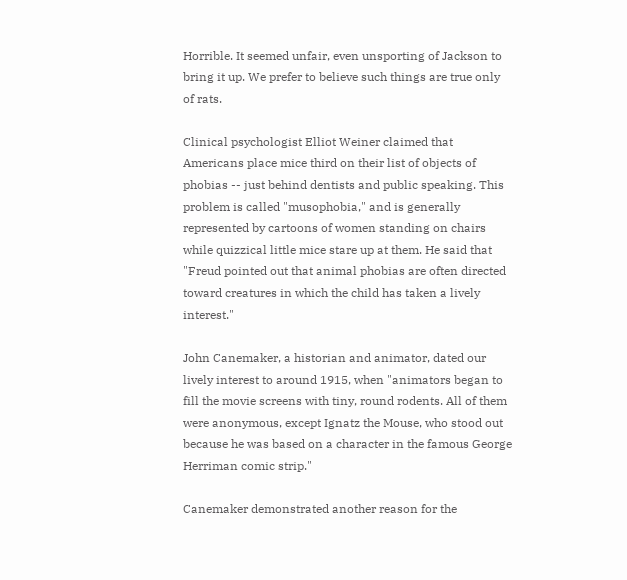Horrible. It seemed unfair, even unsporting of Jackson to bring it up. We prefer to believe such things are true only of rats.

Clinical psychologist Elliot Weiner claimed that Americans place mice third on their list of objects of phobias -- just behind dentists and public speaking. This problem is called "musophobia," and is generally represented by cartoons of women standing on chairs while quizzical little mice stare up at them. He said that "Freud pointed out that animal phobias are often directed toward creatures in which the child has taken a lively interest."

John Canemaker, a historian and animator, dated our lively interest to around 1915, when "animators began to fill the movie screens with tiny, round rodents. All of them were anonymous, except Ignatz the Mouse, who stood out because he was based on a character in the famous George Herriman comic strip."

Canemaker demonstrated another reason for the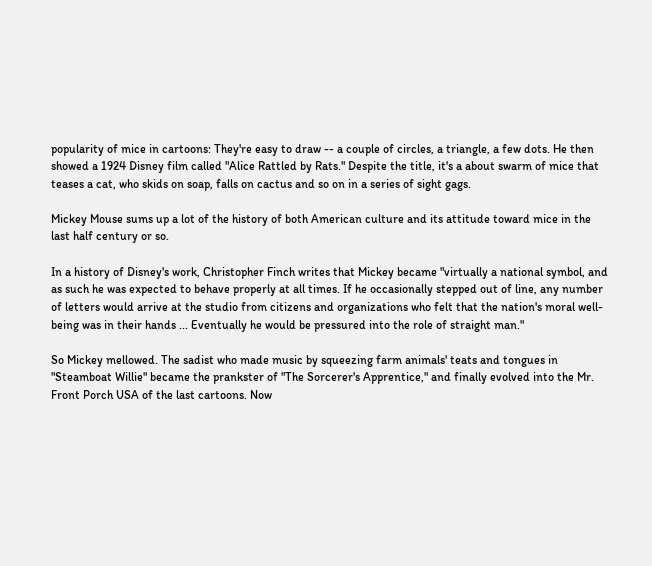popularity of mice in cartoons: They're easy to draw -- a couple of circles, a triangle, a few dots. He then showed a 1924 Disney film called "Alice Rattled by Rats." Despite the title, it's a about swarm of mice that teases a cat, who skids on soap, falls on cactus and so on in a series of sight gags.

Mickey Mouse sums up a lot of the history of both American culture and its attitude toward mice in the last half century or so.

In a history of Disney's work, Christopher Finch writes that Mickey became "virtually a national symbol, and as such he was expected to behave properly at all times. If he occasionally stepped out of line, any number of letters would arrive at the studio from citizens and organizations who felt that the nation's moral well-being was in their hands ... Eventually he would be pressured into the role of straight man."

So Mickey mellowed. The sadist who made music by squeezing farm animals' teats and tongues in "Steamboat Willie" became the prankster of "The Sorcerer's Apprentice," and finally evolved into the Mr. Front Porch USA of the last cartoons. Now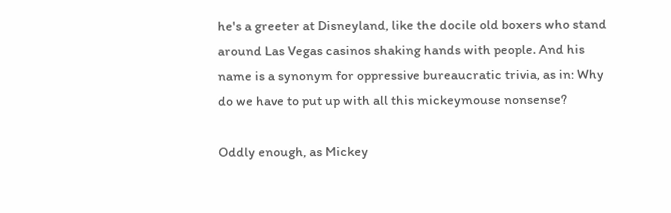he's a greeter at Disneyland, like the docile old boxers who stand around Las Vegas casinos shaking hands with people. And his name is a synonym for oppressive bureaucratic trivia, as in: Why do we have to put up with all this mickeymouse nonsense?

Oddly enough, as Mickey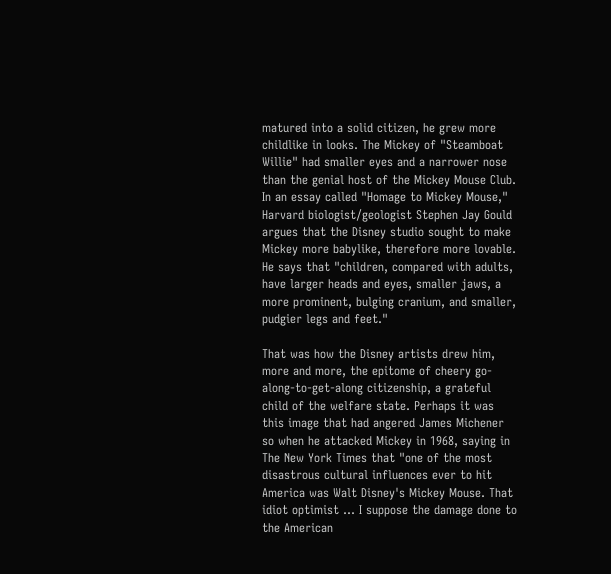matured into a solid citizen, he grew more childlike in looks. The Mickey of "Steamboat Willie" had smaller eyes and a narrower nose than the genial host of the Mickey Mouse Club. In an essay called "Homage to Mickey Mouse," Harvard biologist/geologist Stephen Jay Gould argues that the Disney studio sought to make Mickey more babylike, therefore more lovable. He says that "children, compared with adults, have larger heads and eyes, smaller jaws, a more prominent, bulging cranium, and smaller, pudgier legs and feet."

That was how the Disney artists drew him, more and more, the epitome of cheery go-along-to-get-along citizenship, a grateful child of the welfare state. Perhaps it was this image that had angered James Michener so when he attacked Mickey in 1968, saying in The New York Times that "one of the most disastrous cultural influences ever to hit America was Walt Disney's Mickey Mouse. That idiot optimist ... I suppose the damage done to the American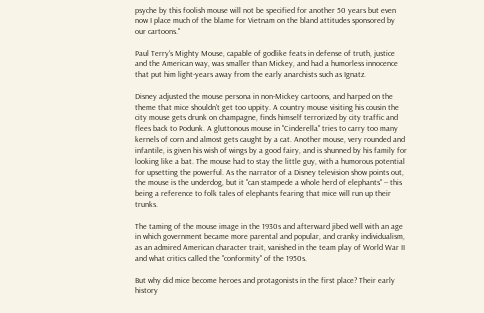psyche by this foolish mouse will not be specified for another 50 years but even now I place much of the blame for Vietnam on the bland attitudes sponsored by our cartoons."

Paul Terry's Mighty Mouse, capable of godlike feats in defense of truth, justice and the American way, was smaller than Mickey, and had a humorless innocence that put him light-years away from the early anarchists such as Ignatz.

Disney adjusted the mouse persona in non-Mickey cartoons, and harped on the theme that mice shouldn't get too uppity. A country mouse visiting his cousin the city mouse gets drunk on champagne, finds himself terrorized by city traffic and flees back to Podunk. A gluttonous mouse in "Cinderella" tries to carry too many kernels of corn and almost gets caught by a cat. Another mouse, very rounded and infantile, is given his wish of wings by a good fairy, and is shunned by his family for looking like a bat. The mouse had to stay the little guy, with a humorous potential for upsetting the powerful. As the narrator of a Disney television show points out, the mouse is the underdog, but it "can stampede a whole herd of elephants" -- this being a reference to folk tales of elephants fearing that mice will run up their trunks.

The taming of the mouse image in the 1930s and afterward jibed well with an age in which government became more parental and popular, and cranky individualism, as an admired American character trait, vanished in the team play of World War II and what critics called the "conformity" of the 1950s.

But why did mice become heroes and protagonists in the first place? Their early history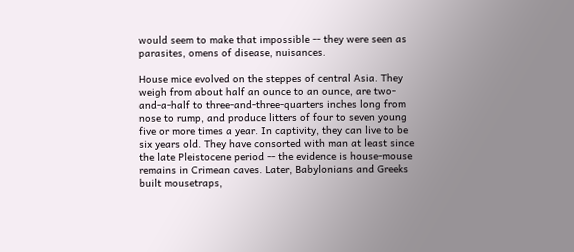would seem to make that impossible -- they were seen as parasites, omens of disease, nuisances.

House mice evolved on the steppes of central Asia. They weigh from about half an ounce to an ounce, are two-and-a-half to three-and-three-quarters inches long from nose to rump, and produce litters of four to seven young five or more times a year. In captivity, they can live to be six years old. They have consorted with man at least since the late Pleistocene period -- the evidence is house-mouse remains in Crimean caves. Later, Babylonians and Greeks built mousetraps,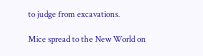to judge from excavations.

Mice spread to the New World on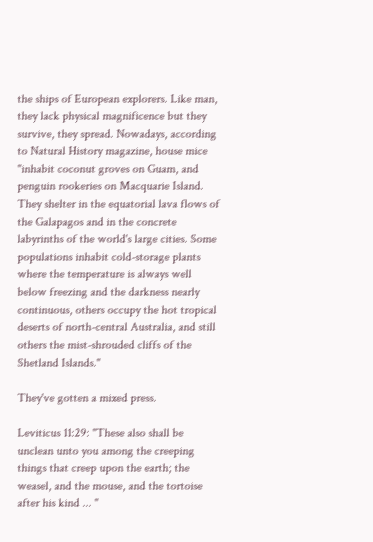the ships of European explorers. Like man, they lack physical magnificence but they survive, they spread. Nowadays, according to Natural History magazine, house mice "inhabit coconut groves on Guam, and penguin rookeries on Macquarie Island. They shelter in the equatorial lava flows of the Galapagos and in the concrete labyrinths of the world's large cities. Some populations inhabit cold-storage plants where the temperature is always well below freezing and the darkness nearly continuous, others occupy the hot tropical deserts of north-central Australia, and still others the mist-shrouded cliffs of the Shetland Islands."

They've gotten a mixed press.

Leviticus 11:29: "These also shall be unclean unto you among the creeping things that creep upon the earth; the weasel, and the mouse, and the tortoise after his kind ... "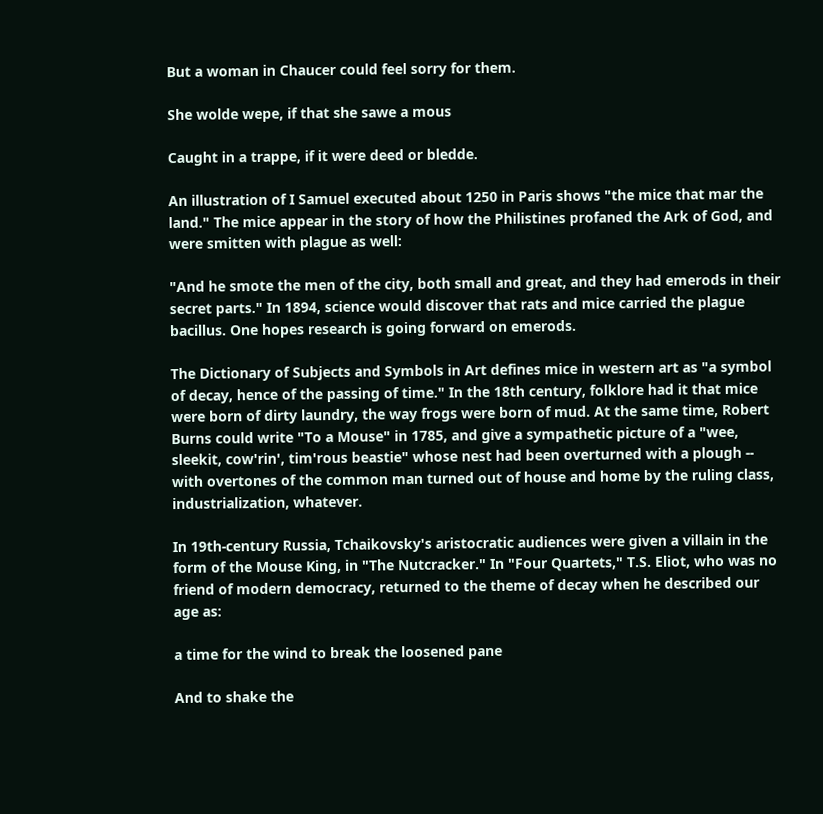But a woman in Chaucer could feel sorry for them.

She wolde wepe, if that she sawe a mous

Caught in a trappe, if it were deed or bledde.

An illustration of I Samuel executed about 1250 in Paris shows "the mice that mar the land." The mice appear in the story of how the Philistines profaned the Ark of God, and were smitten with plague as well:

"And he smote the men of the city, both small and great, and they had emerods in their secret parts." In 1894, science would discover that rats and mice carried the plague bacillus. One hopes research is going forward on emerods.

The Dictionary of Subjects and Symbols in Art defines mice in western art as "a symbol of decay, hence of the passing of time." In the 18th century, folklore had it that mice were born of dirty laundry, the way frogs were born of mud. At the same time, Robert Burns could write "To a Mouse" in 1785, and give a sympathetic picture of a "wee, sleekit, cow'rin', tim'rous beastie" whose nest had been overturned with a plough -- with overtones of the common man turned out of house and home by the ruling class, industrialization, whatever.

In 19th-century Russia, Tchaikovsky's aristocratic audiences were given a villain in the form of the Mouse King, in "The Nutcracker." In "Four Quartets," T.S. Eliot, who was no friend of modern democracy, returned to the theme of decay when he described our age as:

a time for the wind to break the loosened pane

And to shake the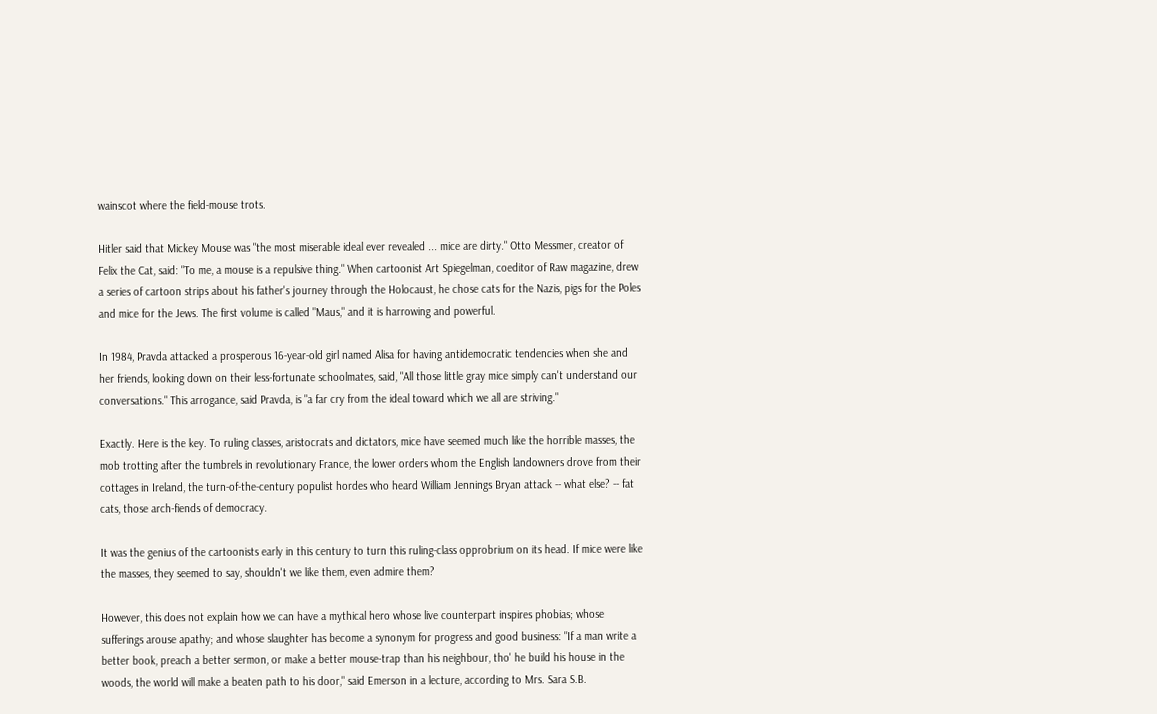wainscot where the field-mouse trots.

Hitler said that Mickey Mouse was "the most miserable ideal ever revealed ... mice are dirty." Otto Messmer, creator of Felix the Cat, said: "To me, a mouse is a repulsive thing." When cartoonist Art Spiegelman, coeditor of Raw magazine, drew a series of cartoon strips about his father's journey through the Holocaust, he chose cats for the Nazis, pigs for the Poles and mice for the Jews. The first volume is called "Maus," and it is harrowing and powerful.

In 1984, Pravda attacked a prosperous 16-year-old girl named Alisa for having antidemocratic tendencies when she and her friends, looking down on their less-fortunate schoolmates, said, "All those little gray mice simply can't understand our conversations." This arrogance, said Pravda, is "a far cry from the ideal toward which we all are striving."

Exactly. Here is the key. To ruling classes, aristocrats and dictators, mice have seemed much like the horrible masses, the mob trotting after the tumbrels in revolutionary France, the lower orders whom the English landowners drove from their cottages in Ireland, the turn-of-the-century populist hordes who heard William Jennings Bryan attack -- what else? -- fat cats, those arch-fiends of democracy.

It was the genius of the cartoonists early in this century to turn this ruling-class opprobrium on its head. If mice were like the masses, they seemed to say, shouldn't we like them, even admire them?

However, this does not explain how we can have a mythical hero whose live counterpart inspires phobias; whose sufferings arouse apathy; and whose slaughter has become a synonym for progress and good business: "If a man write a better book, preach a better sermon, or make a better mouse-trap than his neighbour, tho' he build his house in the woods, the world will make a beaten path to his door," said Emerson in a lecture, according to Mrs. Sara S.B.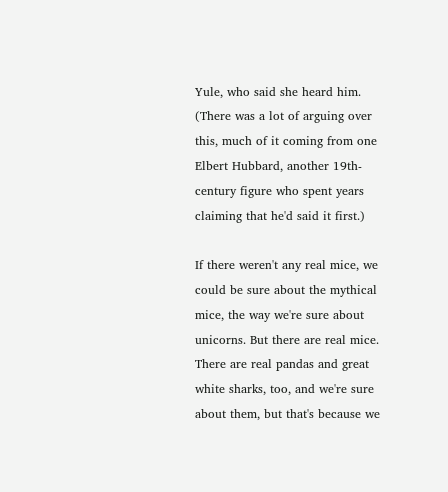Yule, who said she heard him. (There was a lot of arguing over this, much of it coming from one Elbert Hubbard, another 19th-century figure who spent years claiming that he'd said it first.)

If there weren't any real mice, we could be sure about the mythical mice, the way we're sure about unicorns. But there are real mice. There are real pandas and great white sharks, too, and we're sure about them, but that's because we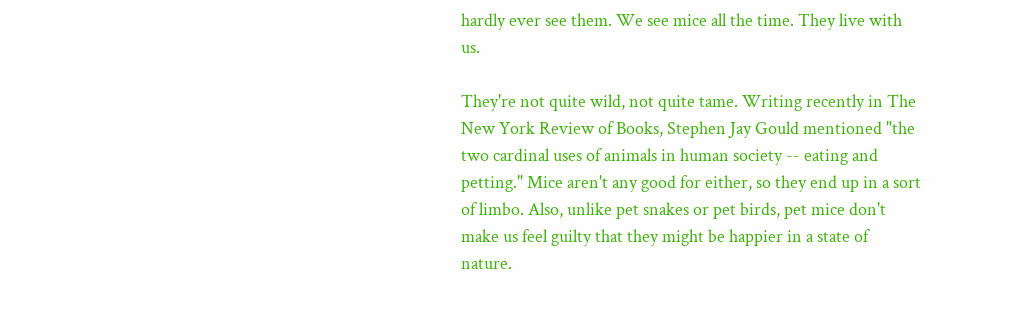hardly ever see them. We see mice all the time. They live with us.

They're not quite wild, not quite tame. Writing recently in The New York Review of Books, Stephen Jay Gould mentioned "the two cardinal uses of animals in human society -- eating and petting." Mice aren't any good for either, so they end up in a sort of limbo. Also, unlike pet snakes or pet birds, pet mice don't make us feel guilty that they might be happier in a state of nature.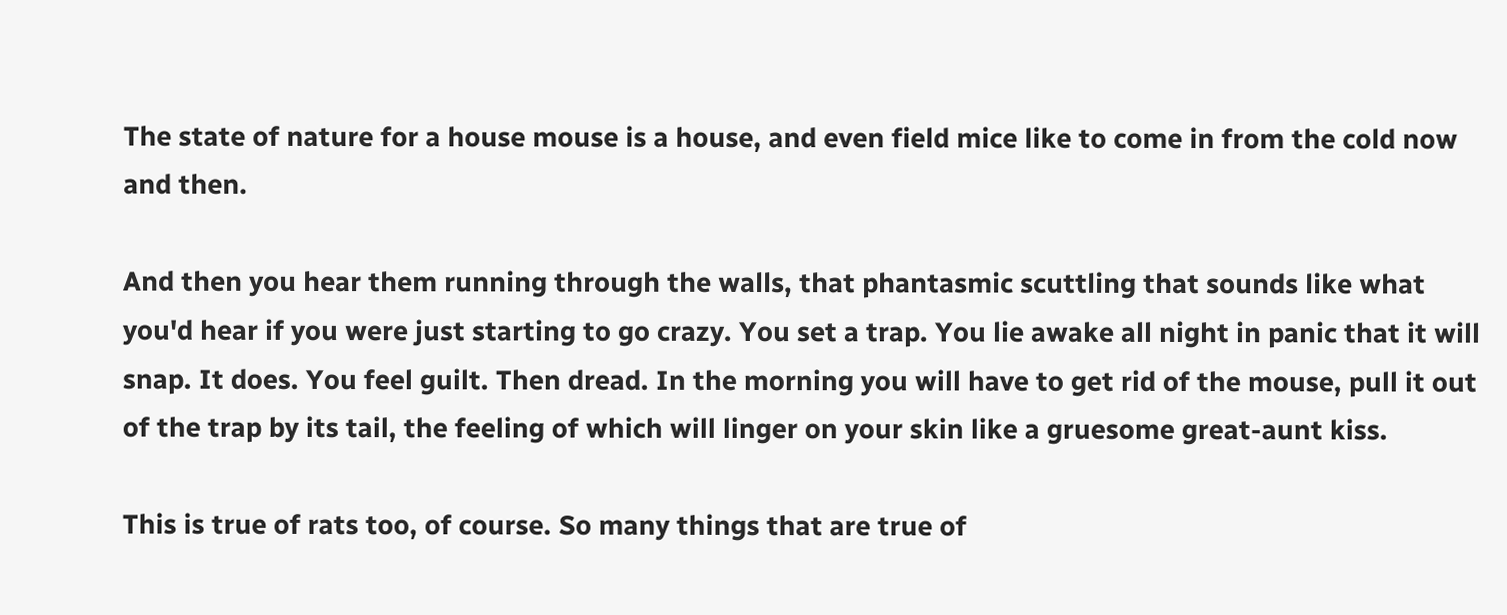The state of nature for a house mouse is a house, and even field mice like to come in from the cold now and then.

And then you hear them running through the walls, that phantasmic scuttling that sounds like what you'd hear if you were just starting to go crazy. You set a trap. You lie awake all night in panic that it will snap. It does. You feel guilt. Then dread. In the morning you will have to get rid of the mouse, pull it out of the trap by its tail, the feeling of which will linger on your skin like a gruesome great-aunt kiss.

This is true of rats too, of course. So many things that are true of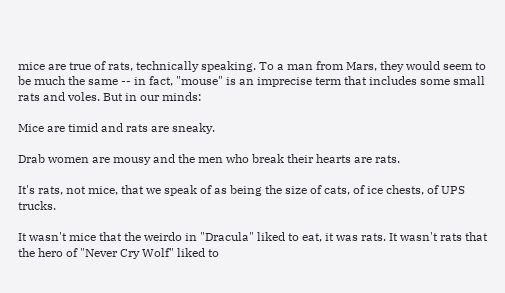mice are true of rats, technically speaking. To a man from Mars, they would seem to be much the same -- in fact, "mouse" is an imprecise term that includes some small rats and voles. But in our minds:

Mice are timid and rats are sneaky.

Drab women are mousy and the men who break their hearts are rats.

It's rats, not mice, that we speak of as being the size of cats, of ice chests, of UPS trucks.

It wasn't mice that the weirdo in "Dracula" liked to eat, it was rats. It wasn't rats that the hero of "Never Cry Wolf" liked to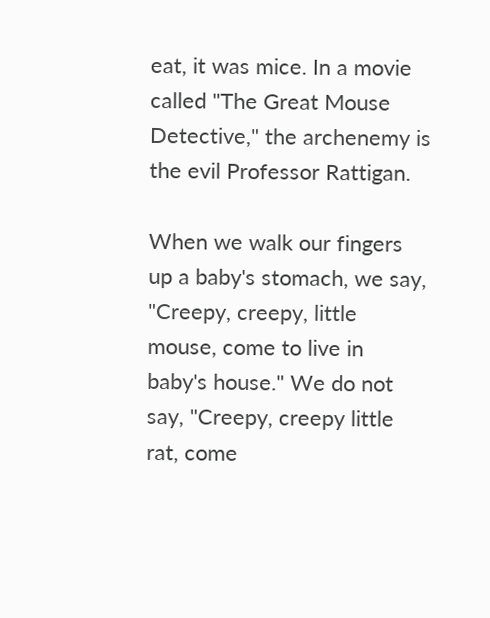eat, it was mice. In a movie called "The Great Mouse Detective," the archenemy is the evil Professor Rattigan.

When we walk our fingers up a baby's stomach, we say, "Creepy, creepy, little mouse, come to live in baby's house." We do not say, "Creepy, creepy little rat, come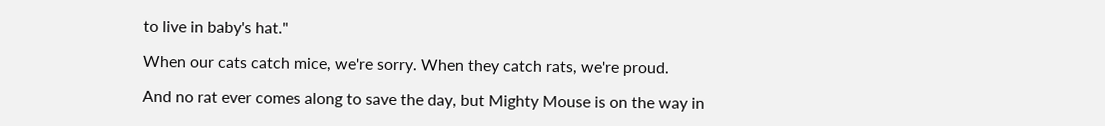to live in baby's hat."

When our cats catch mice, we're sorry. When they catch rats, we're proud.

And no rat ever comes along to save the day, but Mighty Mouse is on the way in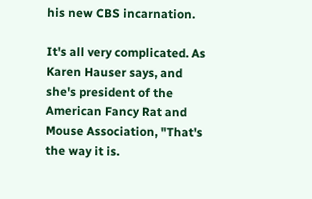his new CBS incarnation.

It's all very complicated. As Karen Hauser says, and she's president of the American Fancy Rat and Mouse Association, "That's the way it is.